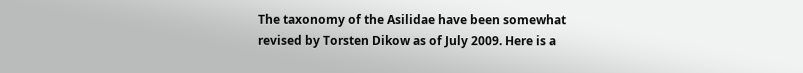The taxonomy of the Asilidae have been somewhat revised by Torsten Dikow as of July 2009. Here is a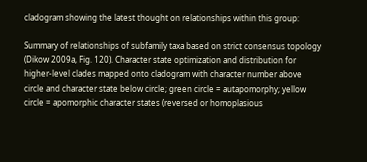cladogram showing the latest thought on relationships within this group:

Summary of relationships of subfamily taxa based on strict consensus topology (Dikow 2009a, Fig. 120). Character state optimization and distribution for higher-level clades mapped onto cladogram with character number above circle and character state below circle; green circle = autapomorphy; yellow circle = apomorphic character states (reversed or homoplasious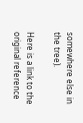somewhere else in the tree).

Here is a link to the original reference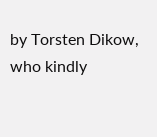by Torsten Dikow, who kindly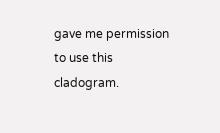gave me permission to use this cladogram.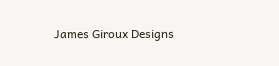James Giroux Designs